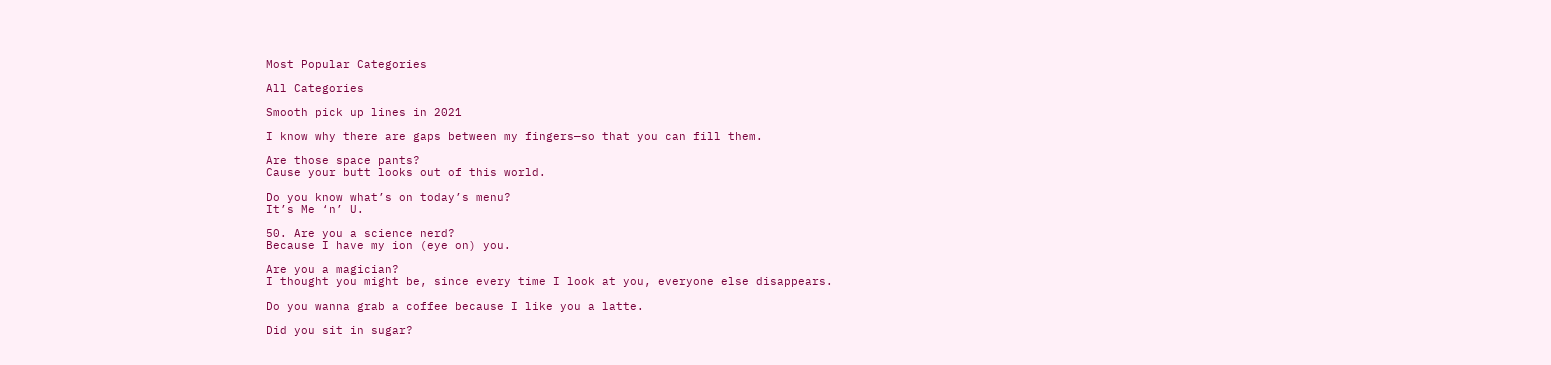Most Popular Categories

All Categories

Smooth pick up lines in 2021

I know why there are gaps between my fingers—so that you can fill them.

Are those space pants?
Cause your butt looks out of this world.

Do you know what’s on today’s menu?
It’s Me ‘n’ U.

50. Are you a science nerd?
Because I have my ion (eye on) you.

Are you a magician?
I thought you might be, since every time I look at you, everyone else disappears.

Do you wanna grab a coffee because I like you a latte.

Did you sit in sugar?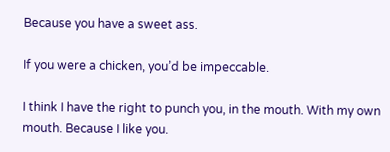Because you have a sweet ass.

If you were a chicken, you’d be impeccable.

I think I have the right to punch you, in the mouth. With my own mouth. Because I like you.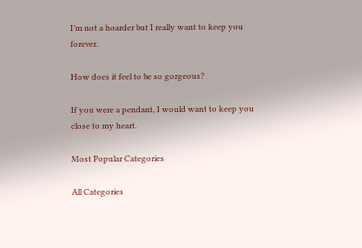I’m not a hoarder but I really want to keep you forever.

How does it feel to be so gorgeous?

If you were a pendant, I would want to keep you close to my heart.

Most Popular Categories

All Categories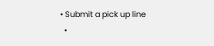• Submit a pick up line
  •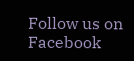Follow us on Facebook